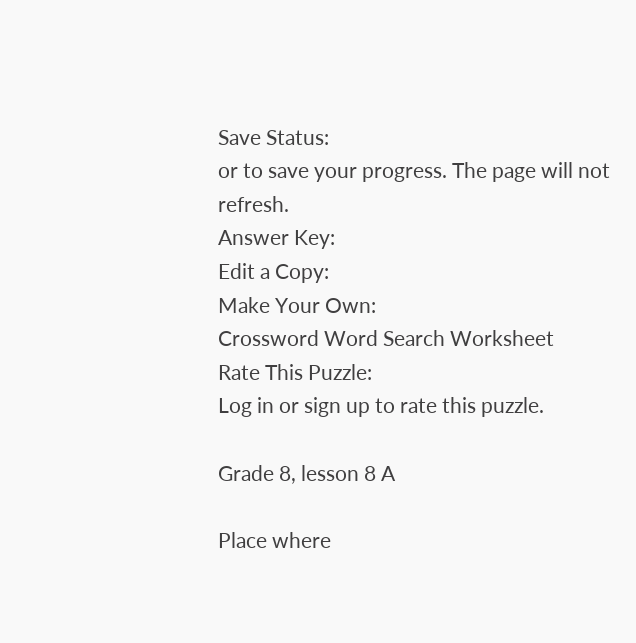Save Status:
or to save your progress. The page will not refresh.
Answer Key:
Edit a Copy:
Make Your Own:
Crossword Word Search Worksheet
Rate This Puzzle:
Log in or sign up to rate this puzzle.

Grade 8, lesson 8 A

Place where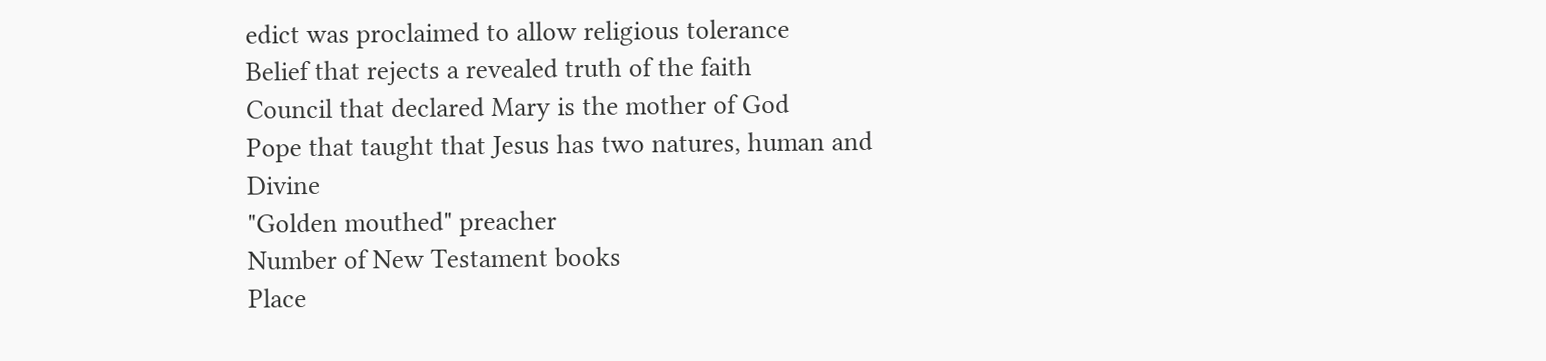edict was proclaimed to allow religious tolerance
Belief that rejects a revealed truth of the faith
Council that declared Mary is the mother of God
Pope that taught that Jesus has two natures, human and Divine
"Golden mouthed" preacher
Number of New Testament books
Place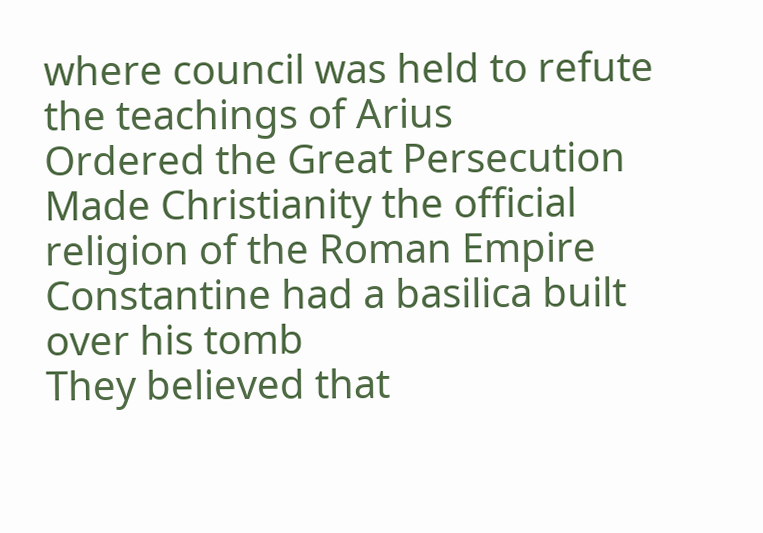where council was held to refute the teachings of Arius
Ordered the Great Persecution
Made Christianity the official religion of the Roman Empire
Constantine had a basilica built over his tomb
They believed that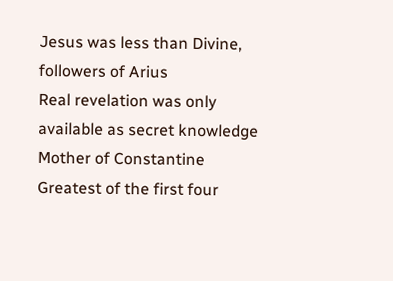Jesus was less than Divine, followers of Arius
Real revelation was only available as secret knowledge
Mother of Constantine
Greatest of the first four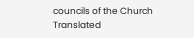councils of the Church
Translated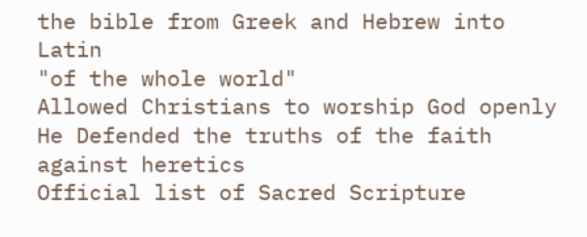the bible from Greek and Hebrew into Latin
"of the whole world"
Allowed Christians to worship God openly
He Defended the truths of the faith against heretics
Official list of Sacred Scripture